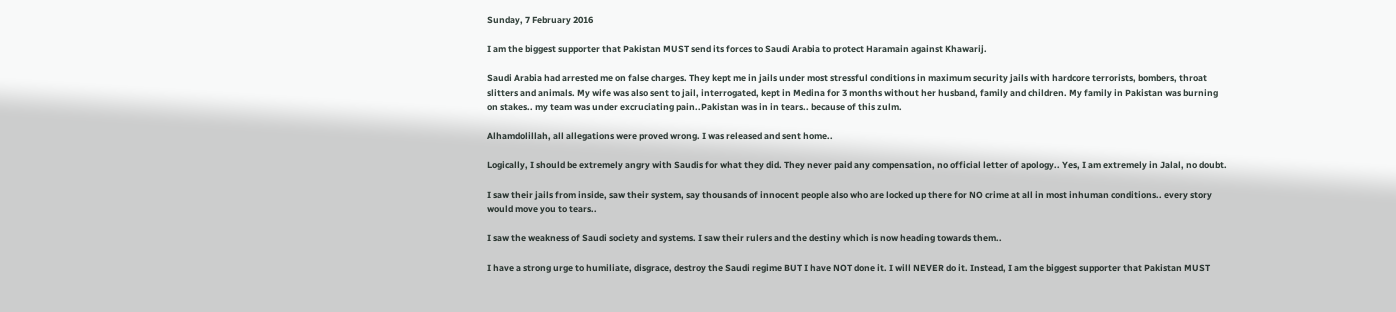Sunday, 7 February 2016

I am the biggest supporter that Pakistan MUST send its forces to Saudi Arabia to protect Haramain against Khawarij.

Saudi Arabia had arrested me on false charges. They kept me in jails under most stressful conditions in maximum security jails with hardcore terrorists, bombers, throat slitters and animals. My wife was also sent to jail, interrogated, kept in Medina for 3 months without her husband, family and children. My family in Pakistan was burning on stakes.. my team was under excruciating pain..Pakistan was in in tears.. because of this zulm.

Alhamdolillah, all allegations were proved wrong. I was released and sent home..

Logically, I should be extremely angry with Saudis for what they did. They never paid any compensation, no official letter of apology.. Yes, I am extremely in Jalal, no doubt.

I saw their jails from inside, saw their system, say thousands of innocent people also who are locked up there for NO crime at all in most inhuman conditions.. every story would move you to tears..

I saw the weakness of Saudi society and systems. I saw their rulers and the destiny which is now heading towards them..

I have a strong urge to humiliate, disgrace, destroy the Saudi regime BUT I have NOT done it. I will NEVER do it. Instead, I am the biggest supporter that Pakistan MUST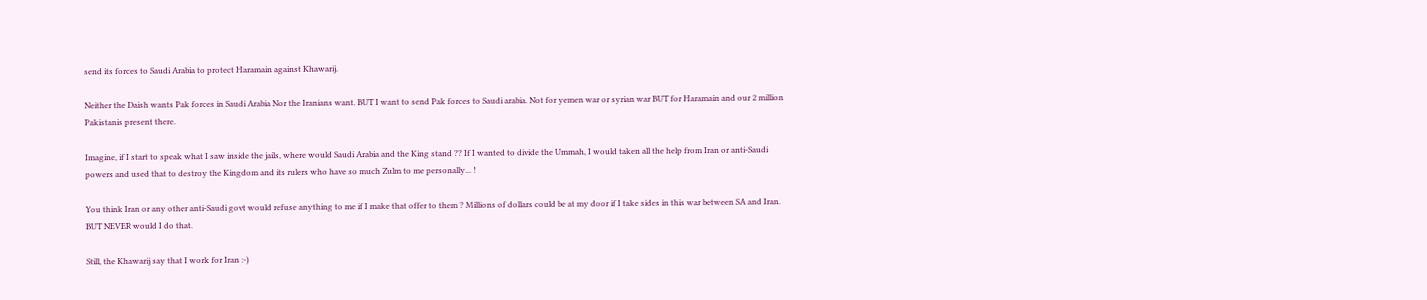send its forces to Saudi Arabia to protect Haramain against Khawarij.

Neither the Daish wants Pak forces in Saudi Arabia Nor the Iranians want. BUT I want to send Pak forces to Saudi arabia. Not for yemen war or syrian war BUT for Haramain and our 2 million Pakistanis present there.

Imagine, if I start to speak what I saw inside the jails, where would Saudi Arabia and the King stand ?? If I wanted to divide the Ummah, I would taken all the help from Iran or anti-Saudi powers and used that to destroy the Kingdom and its rulers who have so much Zulm to me personally... !

You think Iran or any other anti-Saudi govt would refuse anything to me if I make that offer to them ? Millions of dollars could be at my door if I take sides in this war between SA and Iran. BUT NEVER would I do that.

Still, the Khawarij say that I work for Iran :-)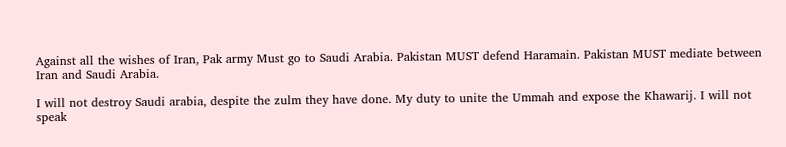Against all the wishes of Iran, Pak army Must go to Saudi Arabia. Pakistan MUST defend Haramain. Pakistan MUST mediate between Iran and Saudi Arabia.

I will not destroy Saudi arabia, despite the zulm they have done. My duty to unite the Ummah and expose the Khawarij. I will not speak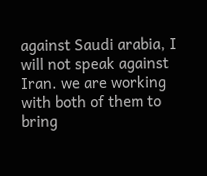against Saudi arabia, I will not speak against Iran. we are working with both of them to bring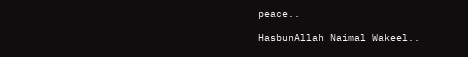peace..

HasbunAllah Naimal Wakeel..